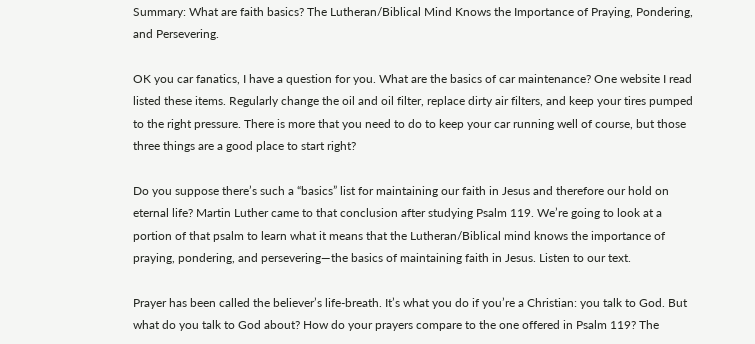Summary: What are faith basics? The Lutheran/Biblical Mind Knows the Importance of Praying, Pondering, and Persevering.

OK you car fanatics, I have a question for you. What are the basics of car maintenance? One website I read listed these items. Regularly change the oil and oil filter, replace dirty air filters, and keep your tires pumped to the right pressure. There is more that you need to do to keep your car running well of course, but those three things are a good place to start right?

Do you suppose there’s such a “basics” list for maintaining our faith in Jesus and therefore our hold on eternal life? Martin Luther came to that conclusion after studying Psalm 119. We’re going to look at a portion of that psalm to learn what it means that the Lutheran/Biblical mind knows the importance of praying, pondering, and persevering—the basics of maintaining faith in Jesus. Listen to our text.

Prayer has been called the believer’s life-breath. It’s what you do if you’re a Christian: you talk to God. But what do you talk to God about? How do your prayers compare to the one offered in Psalm 119? The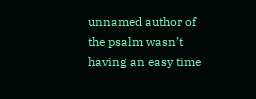unnamed author of the psalm wasn’t having an easy time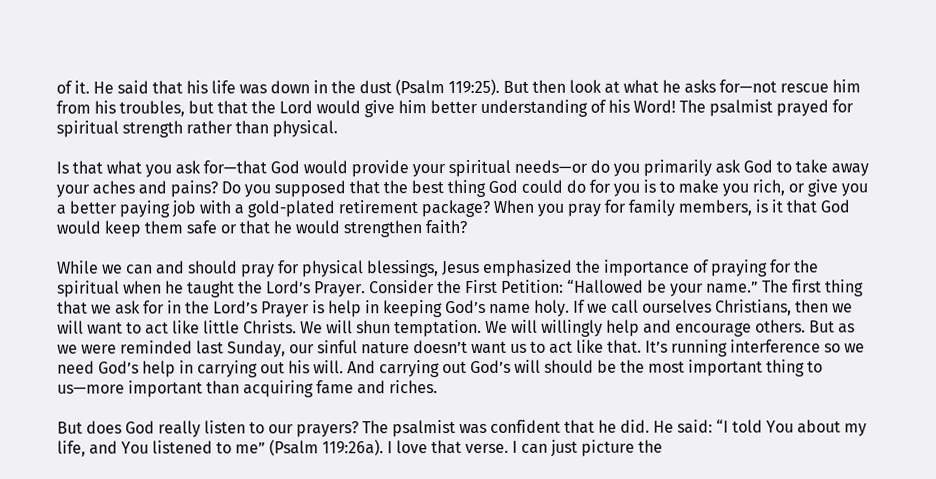of it. He said that his life was down in the dust (Psalm 119:25). But then look at what he asks for—not rescue him from his troubles, but that the Lord would give him better understanding of his Word! The psalmist prayed for spiritual strength rather than physical.

Is that what you ask for—that God would provide your spiritual needs—or do you primarily ask God to take away your aches and pains? Do you supposed that the best thing God could do for you is to make you rich, or give you a better paying job with a gold-plated retirement package? When you pray for family members, is it that God would keep them safe or that he would strengthen faith?

While we can and should pray for physical blessings, Jesus emphasized the importance of praying for the spiritual when he taught the Lord’s Prayer. Consider the First Petition: “Hallowed be your name.” The first thing that we ask for in the Lord’s Prayer is help in keeping God’s name holy. If we call ourselves Christians, then we will want to act like little Christs. We will shun temptation. We will willingly help and encourage others. But as we were reminded last Sunday, our sinful nature doesn’t want us to act like that. It’s running interference so we need God’s help in carrying out his will. And carrying out God’s will should be the most important thing to us—more important than acquiring fame and riches.

But does God really listen to our prayers? The psalmist was confident that he did. He said: “I told You about my life, and You listened to me” (Psalm 119:26a). I love that verse. I can just picture the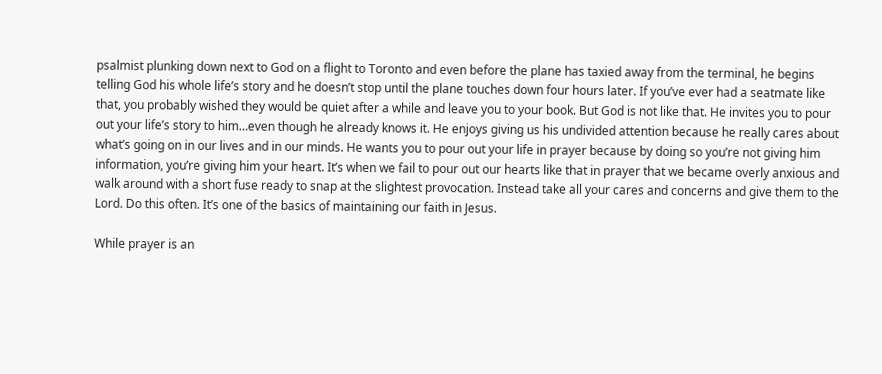psalmist plunking down next to God on a flight to Toronto and even before the plane has taxied away from the terminal, he begins telling God his whole life’s story and he doesn’t stop until the plane touches down four hours later. If you’ve ever had a seatmate like that, you probably wished they would be quiet after a while and leave you to your book. But God is not like that. He invites you to pour out your life’s story to him…even though he already knows it. He enjoys giving us his undivided attention because he really cares about what’s going on in our lives and in our minds. He wants you to pour out your life in prayer because by doing so you’re not giving him information, you’re giving him your heart. It’s when we fail to pour out our hearts like that in prayer that we became overly anxious and walk around with a short fuse ready to snap at the slightest provocation. Instead take all your cares and concerns and give them to the Lord. Do this often. It’s one of the basics of maintaining our faith in Jesus.

While prayer is an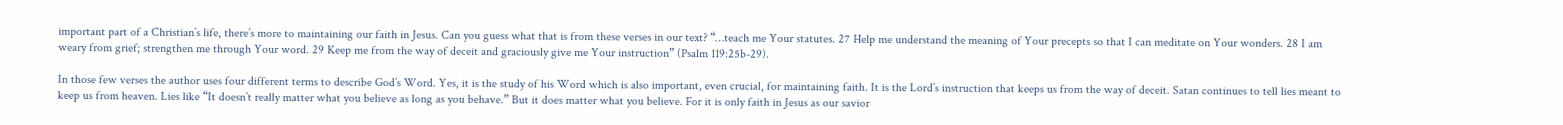important part of a Christian’s life, there’s more to maintaining our faith in Jesus. Can you guess what that is from these verses in our text? “…teach me Your statutes. 27 Help me understand the meaning of Your precepts so that I can meditate on Your wonders. 28 I am weary from grief; strengthen me through Your word. 29 Keep me from the way of deceit and graciously give me Your instruction” (Psalm 119:25b-29).

In those few verses the author uses four different terms to describe God’s Word. Yes, it is the study of his Word which is also important, even crucial, for maintaining faith. It is the Lord’s instruction that keeps us from the way of deceit. Satan continues to tell lies meant to keep us from heaven. Lies like “It doesn’t really matter what you believe as long as you behave.” But it does matter what you believe. For it is only faith in Jesus as our savior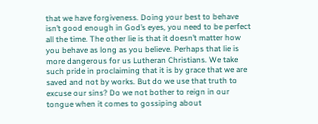that we have forgiveness. Doing your best to behave isn’t good enough in God’s eyes, you need to be perfect all the time. The other lie is that it doesn’t matter how you behave as long as you believe. Perhaps that lie is more dangerous for us Lutheran Christians. We take such pride in proclaiming that it is by grace that we are saved and not by works. But do we use that truth to excuse our sins? Do we not bother to reign in our tongue when it comes to gossiping about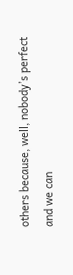others because, well, nobody’s perfect and we can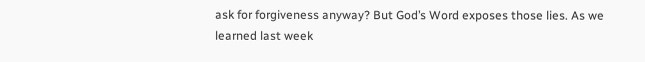ask for forgiveness anyway? But God’s Word exposes those lies. As we learned last week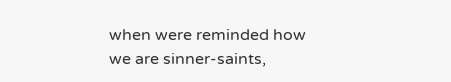when were reminded how we are sinner-saints,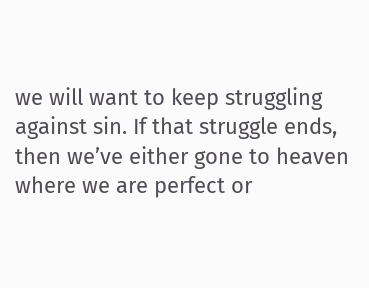we will want to keep struggling against sin. If that struggle ends, then we’ve either gone to heaven where we are perfect or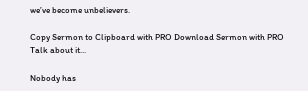we’ve become unbelievers.

Copy Sermon to Clipboard with PRO Download Sermon with PRO
Talk about it...

Nobody has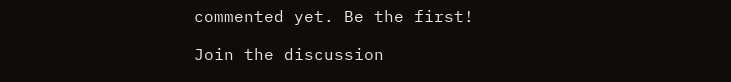commented yet. Be the first!

Join the discussion